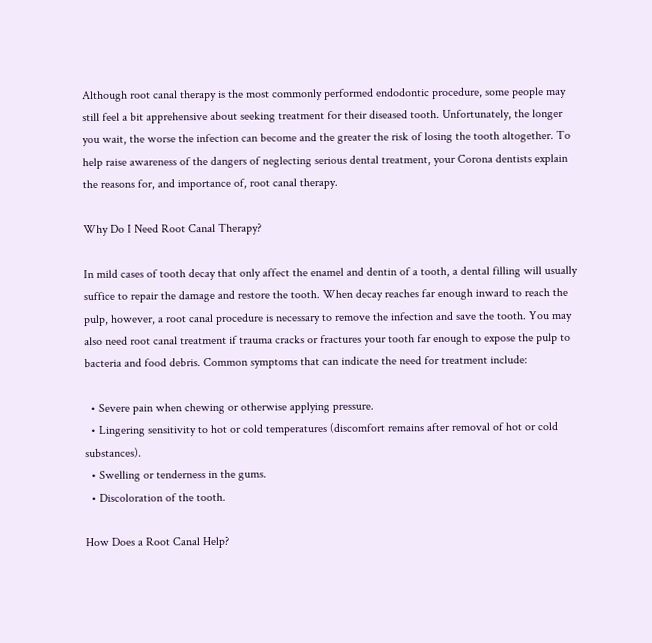Although root canal therapy is the most commonly performed endodontic procedure, some people may still feel a bit apprehensive about seeking treatment for their diseased tooth. Unfortunately, the longer you wait, the worse the infection can become and the greater the risk of losing the tooth altogether. To help raise awareness of the dangers of neglecting serious dental treatment, your Corona dentists explain the reasons for, and importance of, root canal therapy.

Why Do I Need Root Canal Therapy?

In mild cases of tooth decay that only affect the enamel and dentin of a tooth, a dental filling will usually suffice to repair the damage and restore the tooth. When decay reaches far enough inward to reach the pulp, however, a root canal procedure is necessary to remove the infection and save the tooth. You may also need root canal treatment if trauma cracks or fractures your tooth far enough to expose the pulp to bacteria and food debris. Common symptoms that can indicate the need for treatment include:

  • Severe pain when chewing or otherwise applying pressure.
  • Lingering sensitivity to hot or cold temperatures (discomfort remains after removal of hot or cold substances).
  • Swelling or tenderness in the gums.
  • Discoloration of the tooth.

How Does a Root Canal Help?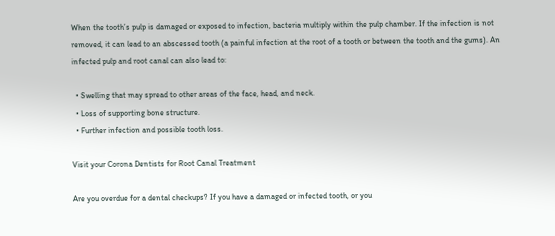When the tooth’s pulp is damaged or exposed to infection, bacteria multiply within the pulp chamber. If the infection is not removed, it can lead to an abscessed tooth (a painful infection at the root of a tooth or between the tooth and the gums). An infected pulp and root canal can also lead to:

  • Swelling that may spread to other areas of the face, head, and neck.
  • Loss of supporting bone structure.
  • Further infection and possible tooth loss.

Visit your Corona Dentists for Root Canal Treatment

Are you overdue for a dental checkups? If you have a damaged or infected tooth, or you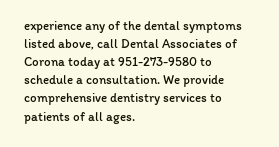experience any of the dental symptoms listed above, call Dental Associates of Corona today at 951-273-9580 to schedule a consultation. We provide comprehensive dentistry services to patients of all ages.